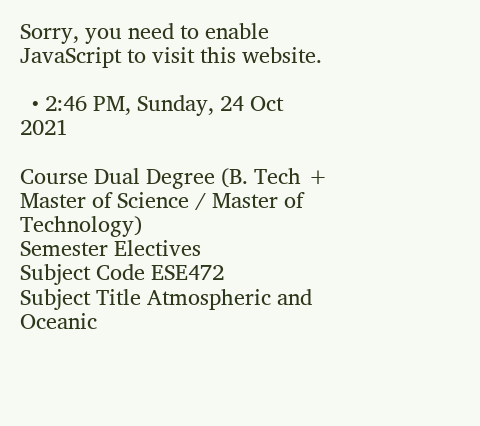Sorry, you need to enable JavaScript to visit this website.

  • 2:46 PM, Sunday, 24 Oct 2021

Course Dual Degree (B. Tech + Master of Science / Master of Technology)
Semester Electives
Subject Code ESE472
Subject Title Atmospheric and Oceanic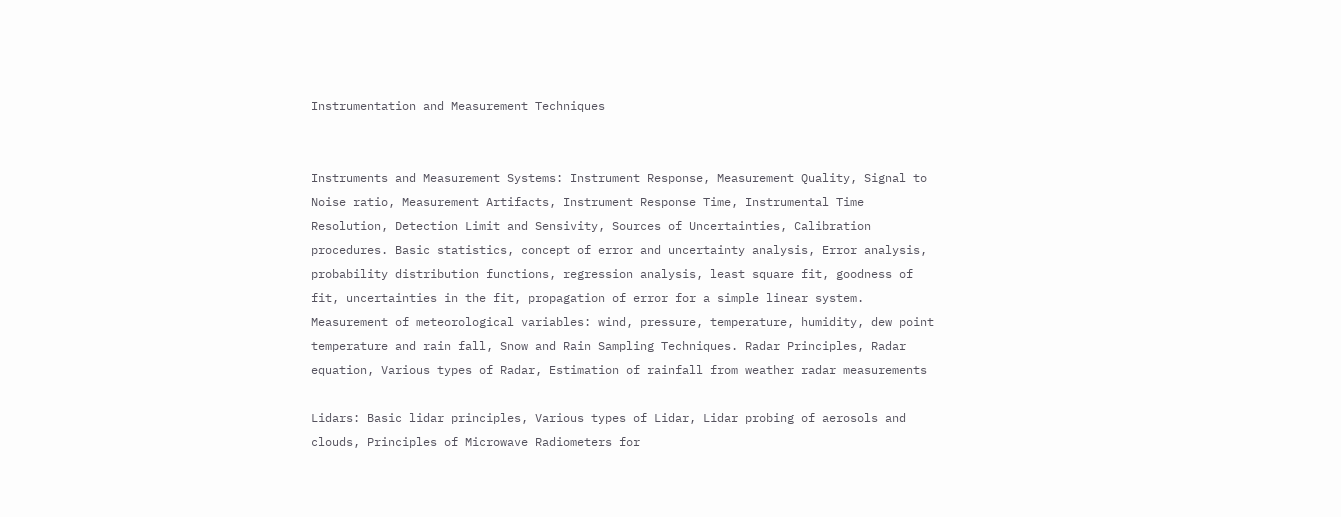Instrumentation and Measurement Techniques


Instruments and Measurement Systems: Instrument Response, Measurement Quality, Signal to Noise ratio, Measurement Artifacts, Instrument Response Time, Instrumental Time Resolution, Detection Limit and Sensivity, Sources of Uncertainties, Calibration procedures. Basic statistics, concept of error and uncertainty analysis, Error analysis, probability distribution functions, regression analysis, least square fit, goodness of fit, uncertainties in the fit, propagation of error for a simple linear system. Measurement of meteorological variables: wind, pressure, temperature, humidity, dew point temperature and rain fall, Snow and Rain Sampling Techniques. Radar Principles, Radar equation, Various types of Radar, Estimation of rainfall from weather radar measurements

Lidars: Basic lidar principles, Various types of Lidar, Lidar probing of aerosols and clouds, Principles of Microwave Radiometers for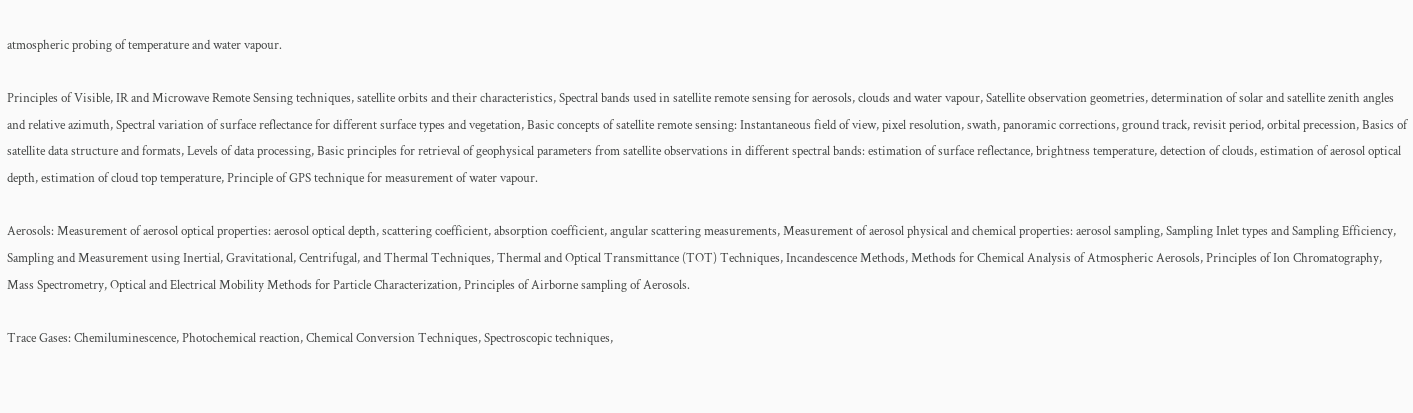atmospheric probing of temperature and water vapour.

Principles of Visible, IR and Microwave Remote Sensing techniques, satellite orbits and their characteristics, Spectral bands used in satellite remote sensing for aerosols, clouds and water vapour, Satellite observation geometries, determination of solar and satellite zenith angles and relative azimuth, Spectral variation of surface reflectance for different surface types and vegetation, Basic concepts of satellite remote sensing: Instantaneous field of view, pixel resolution, swath, panoramic corrections, ground track, revisit period, orbital precession, Basics of satellite data structure and formats, Levels of data processing, Basic principles for retrieval of geophysical parameters from satellite observations in different spectral bands: estimation of surface reflectance, brightness temperature, detection of clouds, estimation of aerosol optical depth, estimation of cloud top temperature, Principle of GPS technique for measurement of water vapour.

Aerosols: Measurement of aerosol optical properties: aerosol optical depth, scattering coefficient, absorption coefficient, angular scattering measurements, Measurement of aerosol physical and chemical properties: aerosol sampling, Sampling Inlet types and Sampling Efficiency, Sampling and Measurement using Inertial, Gravitational, Centrifugal, and Thermal Techniques, Thermal and Optical Transmittance (TOT) Techniques, Incandescence Methods, Methods for Chemical Analysis of Atmospheric Aerosols, Principles of Ion Chromatography, Mass Spectrometry, Optical and Electrical Mobility Methods for Particle Characterization, Principles of Airborne sampling of Aerosols.

Trace Gases: Chemiluminescence, Photochemical reaction, Chemical Conversion Techniques, Spectroscopic techniques,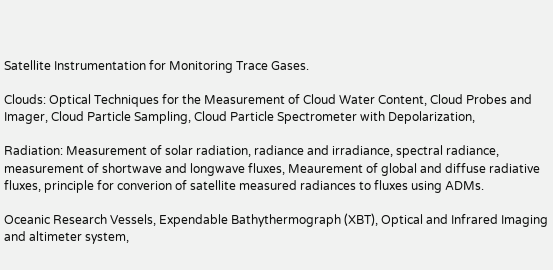Satellite Instrumentation for Monitoring Trace Gases.

Clouds: Optical Techniques for the Measurement of Cloud Water Content, Cloud Probes and Imager, Cloud Particle Sampling, Cloud Particle Spectrometer with Depolarization,

Radiation: Measurement of solar radiation, radiance and irradiance, spectral radiance, measurement of shortwave and longwave fluxes, Meaurement of global and diffuse radiative fluxes, principle for converion of satellite measured radiances to fluxes using ADMs.

Oceanic Research Vessels, Expendable Bathythermograph (XBT), Optical and Infrared Imaging and altimeter system,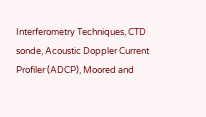Interferometry Techniques, CTD sonde, Acoustic Doppler Current Profiler (ADCP), Moored and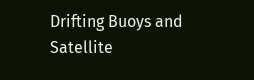Drifting Buoys and Satellite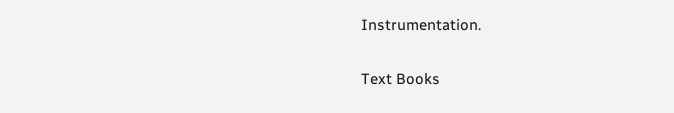Instrumentation.

Text Books